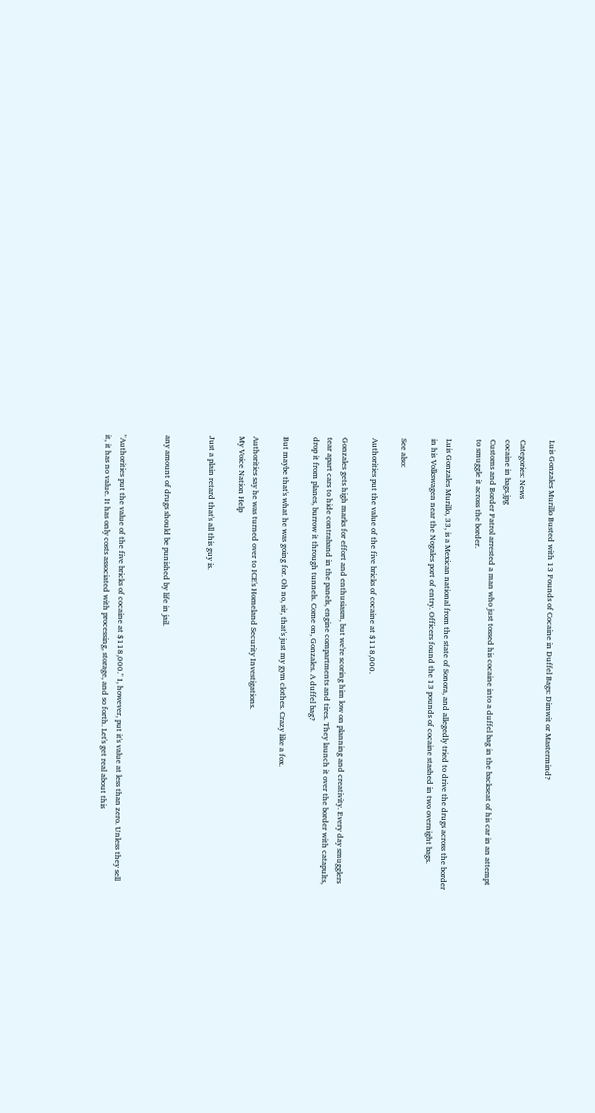Luis Gonzales Murillo Busted with 13 Pounds of Cocaine in Duffel Bags: Dimwit or Mastermind?

Categories: News
cocaine in bags.jpg
Customs and Border Patrol arrested a man who just tossed his cocaine into a duffel bag in the backseat of his car in an attempt to smuggle it across the border.

Luis Gonzales Murillo, 33, is a Mexican national from the state of Sonora, and allegedly tried to drive the drugs across the border in his Volkswagen near the Nogales port of entry. Officers found the 13 pounds of cocaine stashed in two overnight bags.

See also:

Authorities put the value of the five bricks of cocaine at $118,000.

Gonzales gets high marks for effort and enthusiasm, but we're scoring him low on planning and creativity. Every day smugglers tear apart cars to hide contraband in the panels, engine compartments and tires. They launch it over the border with catapults, drop it from planes, burrow it through tunnels. Come on, Gonzales. A duffel bag?

But maybe that's what he was going for. Oh no, sir, that's just my gym clothes. Crazy like a fox.

Authorities say he was turned over to ICE's Homeland Security Investigations.
My Voice Nation Help

Just a plain retard that's all this guy is.


any amount of drugs should be punished by life in jail.


"Authorities put the value of the five bricks of cocaine at $118,000." I, however, put it's value at less than zero. Unless they sell it, it has no value. It has only costs associated with processing, storage, and so forth. Let's get real about this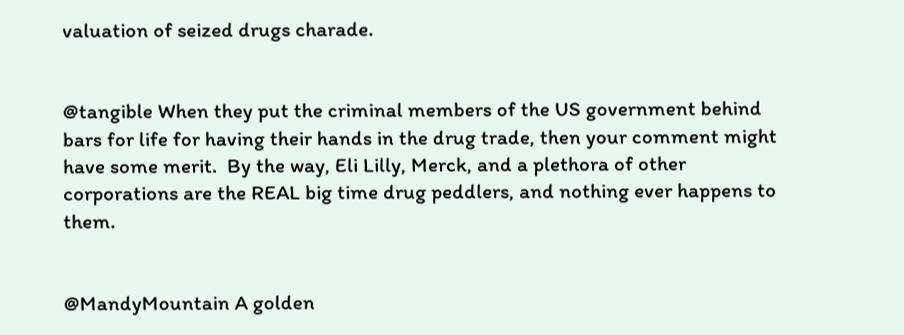valuation of seized drugs charade.


@tangible When they put the criminal members of the US government behind bars for life for having their hands in the drug trade, then your comment might have some merit.  By the way, Eli Lilly, Merck, and a plethora of other corporations are the REAL big time drug peddlers, and nothing ever happens to them.


@MandyMountain A golden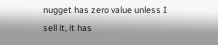nugget has zero value unless I sell it, it has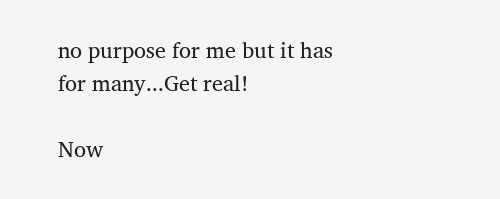no purpose for me but it has for many...Get real!

Now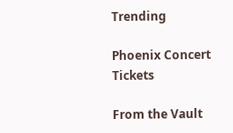Trending

Phoenix Concert Tickets

From the Vault